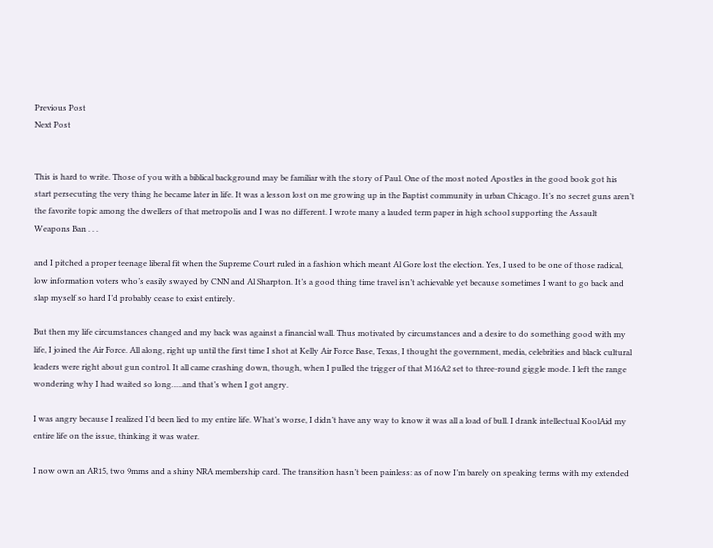Previous Post
Next Post


This is hard to write. Those of you with a biblical background may be familiar with the story of Paul. One of the most noted Apostles in the good book got his start persecuting the very thing he became later in life. It was a lesson lost on me growing up in the Baptist community in urban Chicago. It’s no secret guns aren’t the favorite topic among the dwellers of that metropolis and I was no different. I wrote many a lauded term paper in high school supporting the Assault Weapons Ban . . .

and I pitched a proper teenage liberal fit when the Supreme Court ruled in a fashion which meant Al Gore lost the election. Yes, I used to be one of those radical, low information voters who’s easily swayed by CNN and Al Sharpton. It’s a good thing time travel isn’t achievable yet because sometimes I want to go back and slap myself so hard I’d probably cease to exist entirely.

But then my life circumstances changed and my back was against a financial wall. Thus motivated by circumstances and a desire to do something good with my life, I joined the Air Force. All along, right up until the first time I shot at Kelly Air Force Base, Texas, I thought the government, media, celebrities and black cultural leaders were right about gun control. It all came crashing down, though, when I pulled the trigger of that M16A2 set to three-round giggle mode. I left the range wondering why I had waited so long…..and that’s when I got angry.

I was angry because I realized I’d been lied to my entire life. What’s worse, I didn’t have any way to know it was all a load of bull. I drank intellectual KoolAid my entire life on the issue, thinking it was water.

I now own an AR15, two 9mms and a shiny NRA membership card. The transition hasn’t been painless: as of now I’m barely on speaking terms with my extended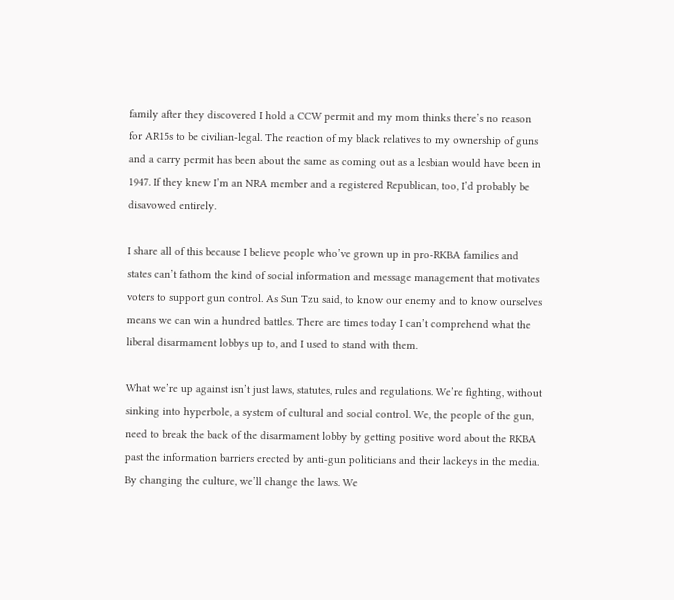family after they discovered I hold a CCW permit and my mom thinks there’s no reason for AR15s to be civilian-legal. The reaction of my black relatives to my ownership of guns and a carry permit has been about the same as coming out as a lesbian would have been in 1947. If they knew I’m an NRA member and a registered Republican, too, I’d probably be disavowed entirely.

I share all of this because I believe people who’ve grown up in pro-RKBA families and states can’t fathom the kind of social information and message management that motivates voters to support gun control. As Sun Tzu said, to know our enemy and to know ourselves means we can win a hundred battles. There are times today I can’t comprehend what the liberal disarmament lobbys up to, and I used to stand with them.

What we’re up against isn’t just laws, statutes, rules and regulations. We’re fighting, without sinking into hyperbole, a system of cultural and social control. We, the people of the gun, need to break the back of the disarmament lobby by getting positive word about the RKBA past the information barriers erected by anti-gun politicians and their lackeys in the media. By changing the culture, we’ll change the laws. We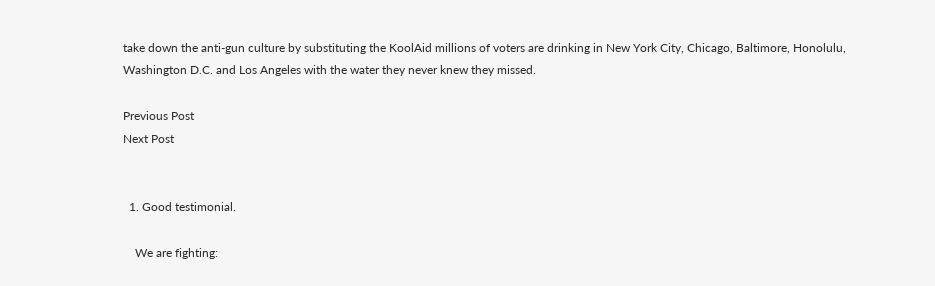take down the anti-gun culture by substituting the KoolAid millions of voters are drinking in New York City, Chicago, Baltimore, Honolulu, Washington D.C. and Los Angeles with the water they never knew they missed.

Previous Post
Next Post


  1. Good testimonial.

    We are fighting: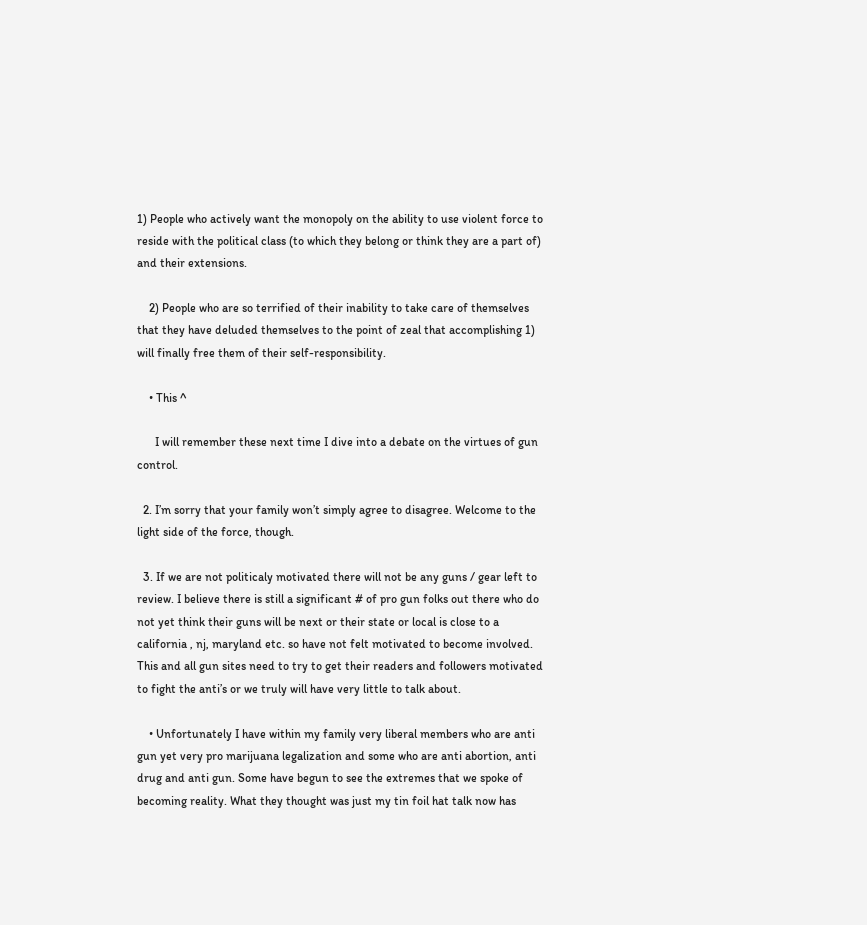1) People who actively want the monopoly on the ability to use violent force to reside with the political class (to which they belong or think they are a part of) and their extensions.

    2) People who are so terrified of their inability to take care of themselves that they have deluded themselves to the point of zeal that accomplishing 1) will finally free them of their self-responsibility.

    • This ^

      I will remember these next time I dive into a debate on the virtues of gun control.

  2. I’m sorry that your family won’t simply agree to disagree. Welcome to the light side of the force, though.

  3. If we are not politicaly motivated there will not be any guns / gear left to review. I believe there is still a significant # of pro gun folks out there who do not yet think their guns will be next or their state or local is close to a california , nj, maryland etc. so have not felt motivated to become involved. This and all gun sites need to try to get their readers and followers motivated to fight the anti’s or we truly will have very little to talk about.

    • Unfortunately I have within my family very liberal members who are anti gun yet very pro marijuana legalization and some who are anti abortion, anti drug and anti gun. Some have begun to see the extremes that we spoke of becoming reality. What they thought was just my tin foil hat talk now has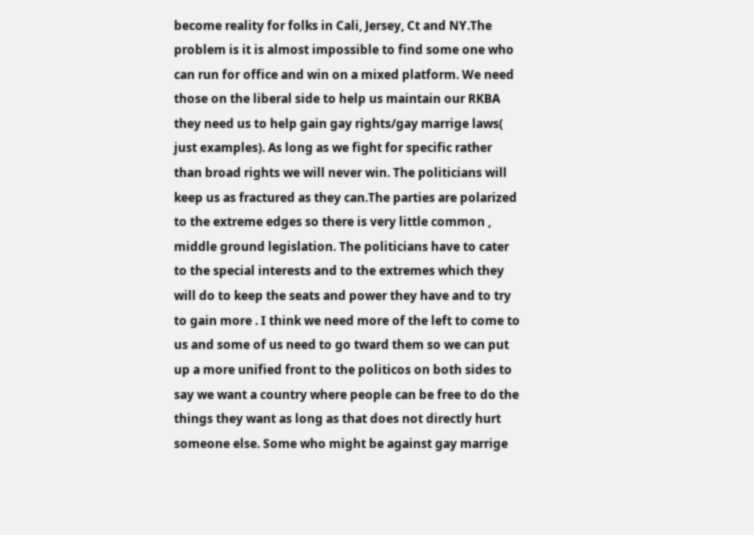become reality for folks in Cali, Jersey, Ct and NY.The problem is it is almost impossible to find some one who can run for office and win on a mixed platform. We need those on the liberal side to help us maintain our RKBA they need us to help gain gay rights/gay marrige laws( just examples). As long as we fight for specific rather than broad rights we will never win. The politicians will keep us as fractured as they can.The parties are polarized to the extreme edges so there is very little common , middle ground legislation. The politicians have to cater to the special interests and to the extremes which they will do to keep the seats and power they have and to try to gain more . I think we need more of the left to come to us and some of us need to go tward them so we can put up a more unified front to the politicos on both sides to say we want a country where people can be free to do the things they want as long as that does not directly hurt someone else. Some who might be against gay marrige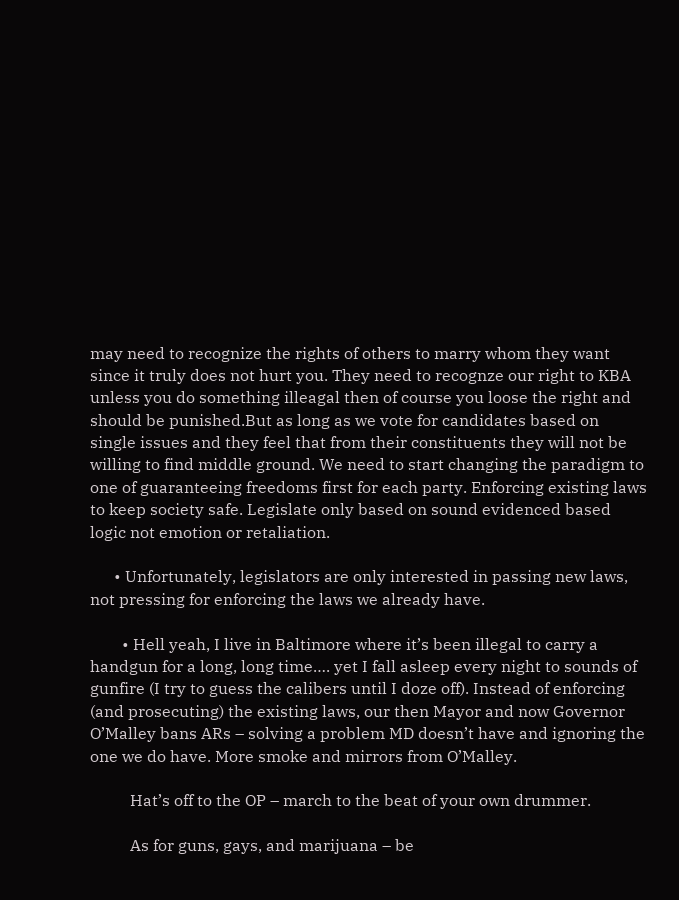may need to recognize the rights of others to marry whom they want since it truly does not hurt you. They need to recognze our right to KBA unless you do something illeagal then of course you loose the right and should be punished.But as long as we vote for candidates based on single issues and they feel that from their constituents they will not be willing to find middle ground. We need to start changing the paradigm to one of guaranteeing freedoms first for each party. Enforcing existing laws to keep society safe. Legislate only based on sound evidenced based logic not emotion or retaliation.

      • Unfortunately, legislators are only interested in passing new laws, not pressing for enforcing the laws we already have.

        • Hell yeah, I live in Baltimore where it’s been illegal to carry a handgun for a long, long time…. yet I fall asleep every night to sounds of gunfire (I try to guess the calibers until I doze off). Instead of enforcing (and prosecuting) the existing laws, our then Mayor and now Governor O’Malley bans ARs – solving a problem MD doesn’t have and ignoring the one we do have. More smoke and mirrors from O’Malley.

          Hat’s off to the OP – march to the beat of your own drummer.

          As for guns, gays, and marijuana – be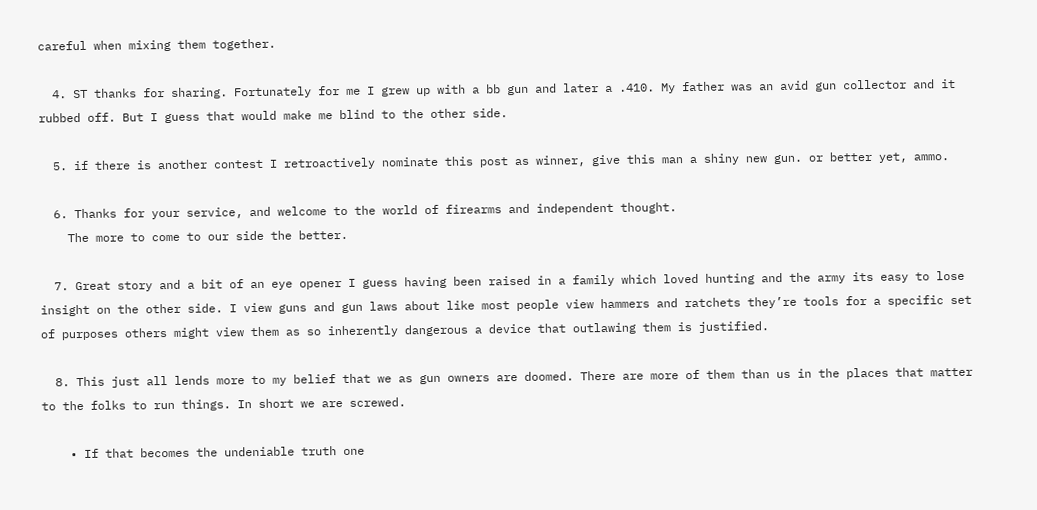careful when mixing them together.

  4. ST thanks for sharing. Fortunately for me I grew up with a bb gun and later a .410. My father was an avid gun collector and it rubbed off. But I guess that would make me blind to the other side.

  5. if there is another contest I retroactively nominate this post as winner, give this man a shiny new gun. or better yet, ammo.

  6. Thanks for your service, and welcome to the world of firearms and independent thought.
    The more to come to our side the better.

  7. Great story and a bit of an eye opener I guess having been raised in a family which loved hunting and the army its easy to lose insight on the other side. I view guns and gun laws about like most people view hammers and ratchets they’re tools for a specific set of purposes others might view them as so inherently dangerous a device that outlawing them is justified.

  8. This just all lends more to my belief that we as gun owners are doomed. There are more of them than us in the places that matter to the folks to run things. In short we are screwed.

    • If that becomes the undeniable truth one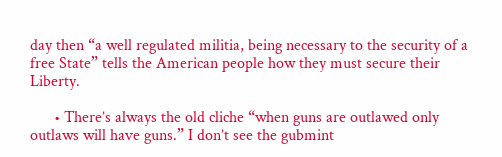day then “a well regulated militia, being necessary to the security of a free State” tells the American people how they must secure their Liberty.

      • There’s always the old cliche “when guns are outlawed only outlaws will have guns.” I don’t see the gubmint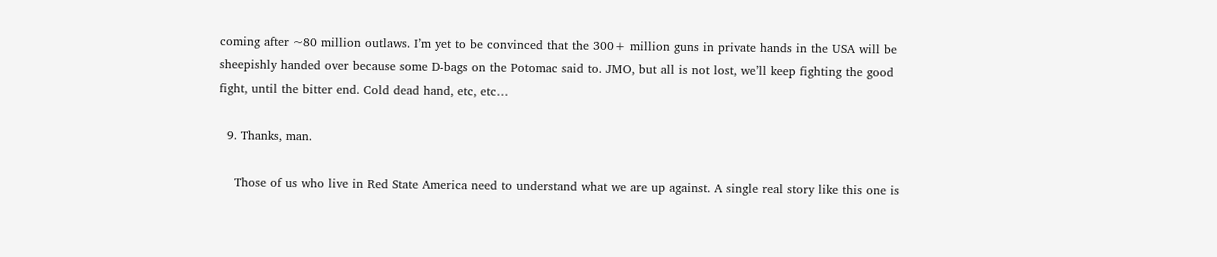coming after ~80 million outlaws. I’m yet to be convinced that the 300+ million guns in private hands in the USA will be sheepishly handed over because some D-bags on the Potomac said to. JMO, but all is not lost, we’ll keep fighting the good fight, until the bitter end. Cold dead hand, etc, etc…

  9. Thanks, man.

    Those of us who live in Red State America need to understand what we are up against. A single real story like this one is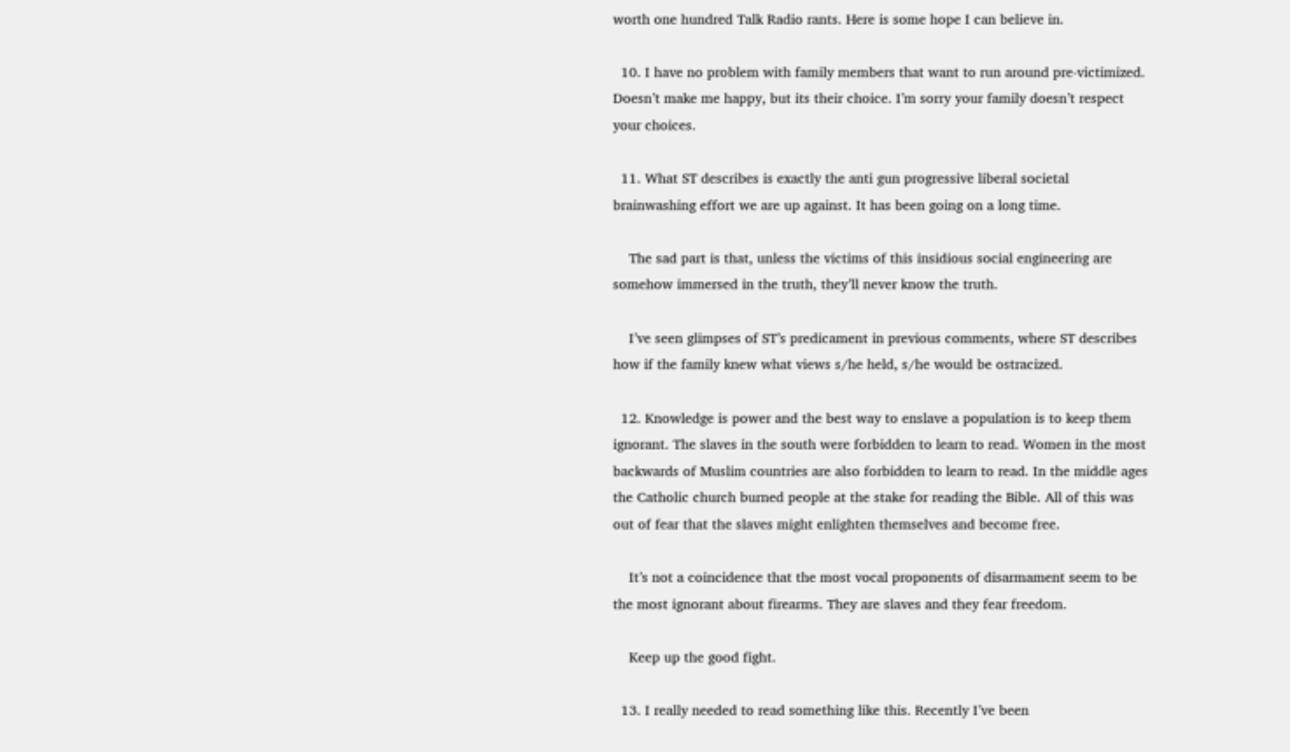worth one hundred Talk Radio rants. Here is some hope I can believe in.

  10. I have no problem with family members that want to run around pre-victimized. Doesn’t make me happy, but its their choice. I’m sorry your family doesn’t respect your choices.

  11. What ST describes is exactly the anti gun progressive liberal societal brainwashing effort we are up against. It has been going on a long time.

    The sad part is that, unless the victims of this insidious social engineering are somehow immersed in the truth, they’ll never know the truth.

    I’ve seen glimpses of ST’s predicament in previous comments, where ST describes how if the family knew what views s/he held, s/he would be ostracized.

  12. Knowledge is power and the best way to enslave a population is to keep them ignorant. The slaves in the south were forbidden to learn to read. Women in the most backwards of Muslim countries are also forbidden to learn to read. In the middle ages the Catholic church burned people at the stake for reading the Bible. All of this was out of fear that the slaves might enlighten themselves and become free.

    It’s not a coincidence that the most vocal proponents of disarmament seem to be the most ignorant about firearms. They are slaves and they fear freedom.

    Keep up the good fight.

  13. I really needed to read something like this. Recently I’ve been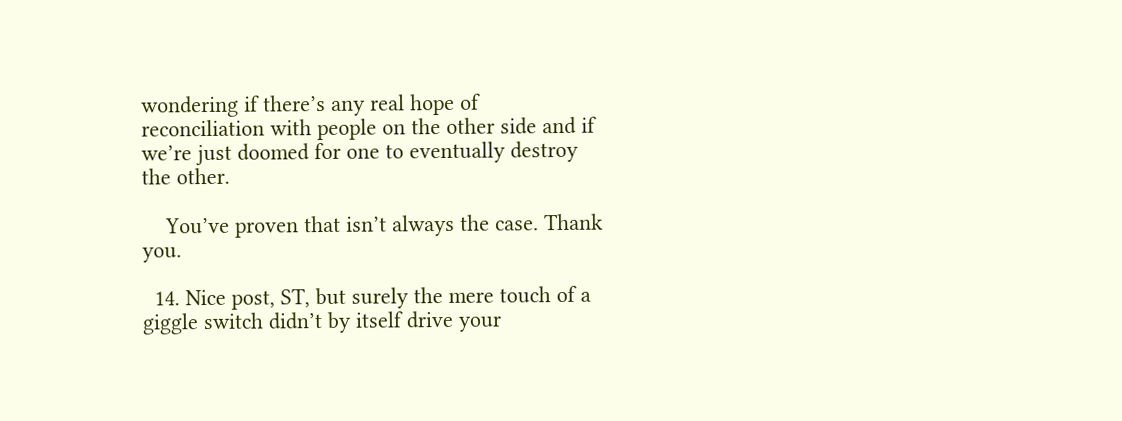wondering if there’s any real hope of reconciliation with people on the other side and if we’re just doomed for one to eventually destroy the other.

    You’ve proven that isn’t always the case. Thank you.

  14. Nice post, ST, but surely the mere touch of a giggle switch didn’t by itself drive your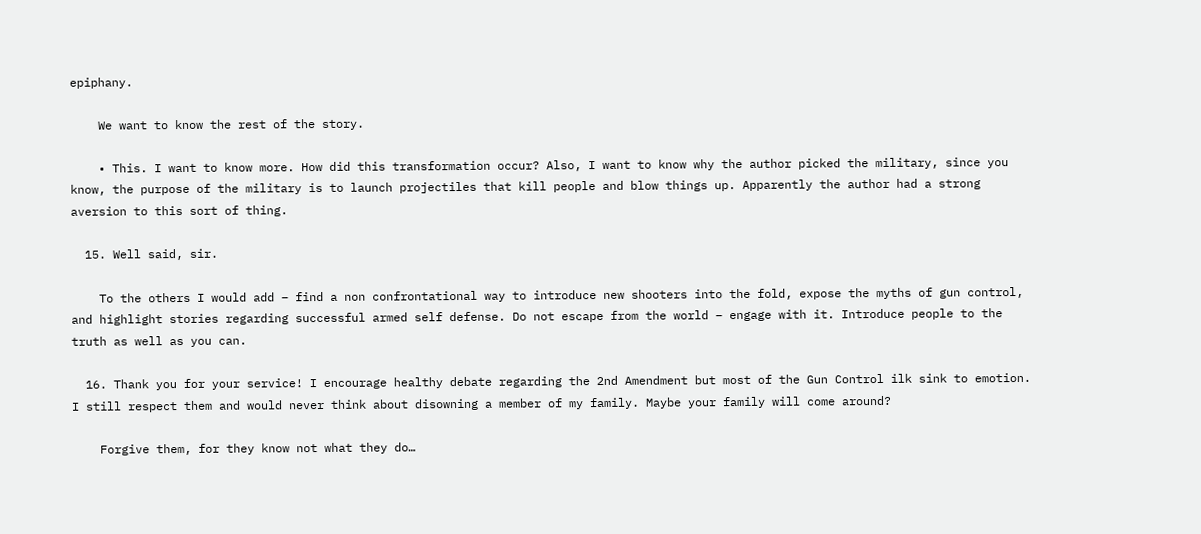epiphany.

    We want to know the rest of the story.

    • This. I want to know more. How did this transformation occur? Also, I want to know why the author picked the military, since you know, the purpose of the military is to launch projectiles that kill people and blow things up. Apparently the author had a strong aversion to this sort of thing.

  15. Well said, sir.

    To the others I would add – find a non confrontational way to introduce new shooters into the fold, expose the myths of gun control, and highlight stories regarding successful armed self defense. Do not escape from the world – engage with it. Introduce people to the truth as well as you can.

  16. Thank you for your service! I encourage healthy debate regarding the 2nd Amendment but most of the Gun Control ilk sink to emotion. I still respect them and would never think about disowning a member of my family. Maybe your family will come around?

    Forgive them, for they know not what they do…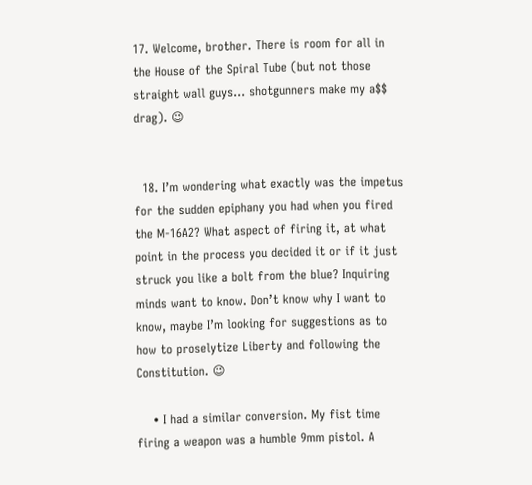17. Welcome, brother. There is room for all in the House of the Spiral Tube (but not those straight wall guys… shotgunners make my a$$ drag). 😉


  18. I’m wondering what exactly was the impetus for the sudden epiphany you had when you fired the M-16A2? What aspect of firing it, at what point in the process you decided it or if it just struck you like a bolt from the blue? Inquiring minds want to know. Don’t know why I want to know, maybe I’m looking for suggestions as to how to proselytize Liberty and following the Constitution. 😉

    • I had a similar conversion. My fist time firing a weapon was a humble 9mm pistol. A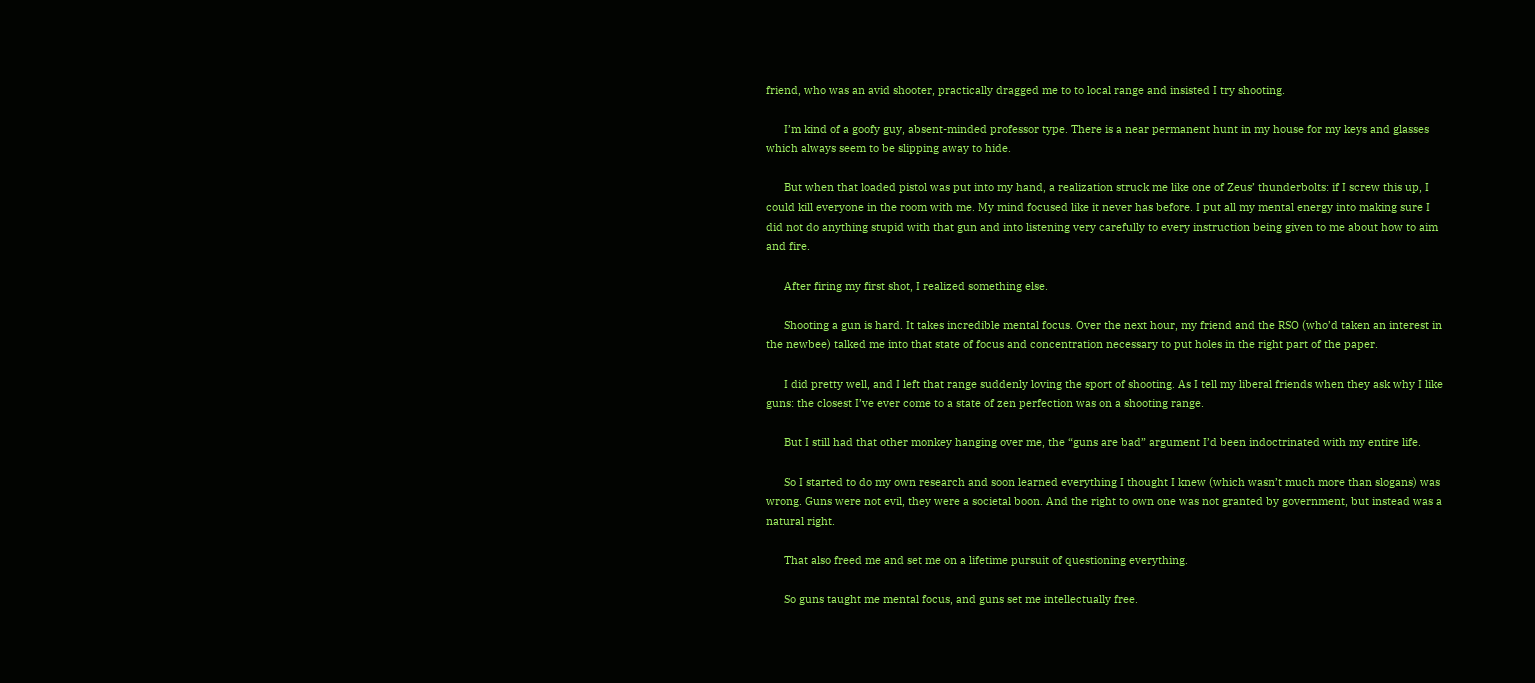friend, who was an avid shooter, practically dragged me to to local range and insisted I try shooting.

      I’m kind of a goofy guy, absent-minded professor type. There is a near permanent hunt in my house for my keys and glasses which always seem to be slipping away to hide.

      But when that loaded pistol was put into my hand, a realization struck me like one of Zeus’ thunderbolts: if I screw this up, I could kill everyone in the room with me. My mind focused like it never has before. I put all my mental energy into making sure I did not do anything stupid with that gun and into listening very carefully to every instruction being given to me about how to aim and fire.

      After firing my first shot, I realized something else.

      Shooting a gun is hard. It takes incredible mental focus. Over the next hour, my friend and the RSO (who’d taken an interest in the newbee) talked me into that state of focus and concentration necessary to put holes in the right part of the paper.

      I did pretty well, and I left that range suddenly loving the sport of shooting. As I tell my liberal friends when they ask why I like guns: the closest I’ve ever come to a state of zen perfection was on a shooting range.

      But I still had that other monkey hanging over me, the “guns are bad” argument I’d been indoctrinated with my entire life.

      So I started to do my own research and soon learned everything I thought I knew (which wasn’t much more than slogans) was wrong. Guns were not evil, they were a societal boon. And the right to own one was not granted by government, but instead was a natural right.

      That also freed me and set me on a lifetime pursuit of questioning everything.

      So guns taught me mental focus, and guns set me intellectually free.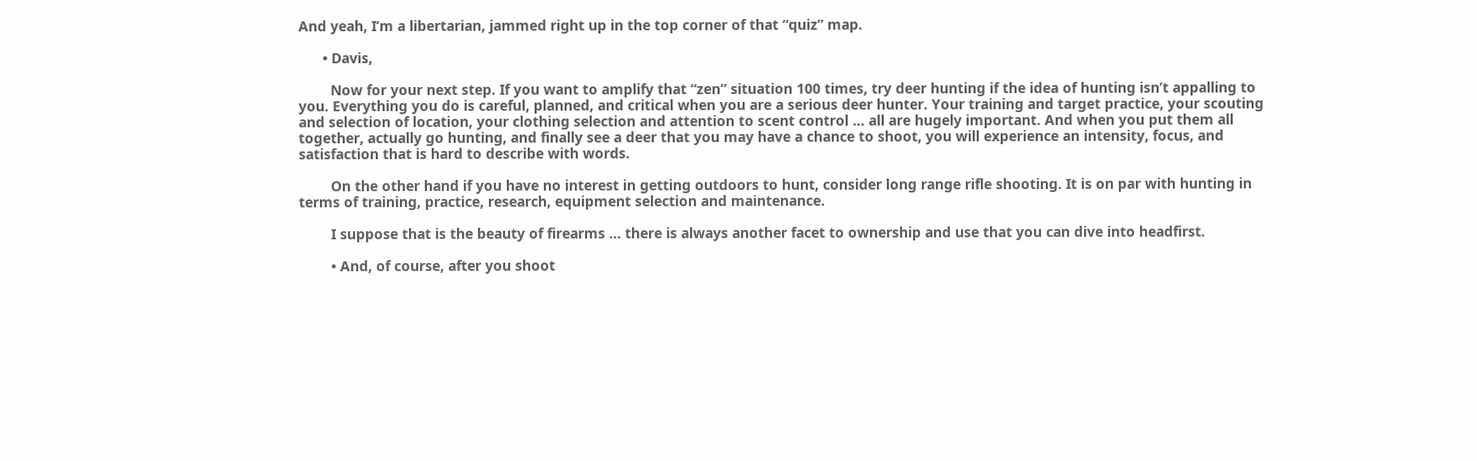And yeah, I’m a libertarian, jammed right up in the top corner of that “quiz” map.

      • Davis,

        Now for your next step. If you want to amplify that “zen” situation 100 times, try deer hunting if the idea of hunting isn’t appalling to you. Everything you do is careful, planned, and critical when you are a serious deer hunter. Your training and target practice, your scouting and selection of location, your clothing selection and attention to scent control … all are hugely important. And when you put them all together, actually go hunting, and finally see a deer that you may have a chance to shoot, you will experience an intensity, focus, and satisfaction that is hard to describe with words.

        On the other hand if you have no interest in getting outdoors to hunt, consider long range rifle shooting. It is on par with hunting in terms of training, practice, research, equipment selection and maintenance.

        I suppose that is the beauty of firearms … there is always another facet to ownership and use that you can dive into headfirst.

        • And, of course, after you shoot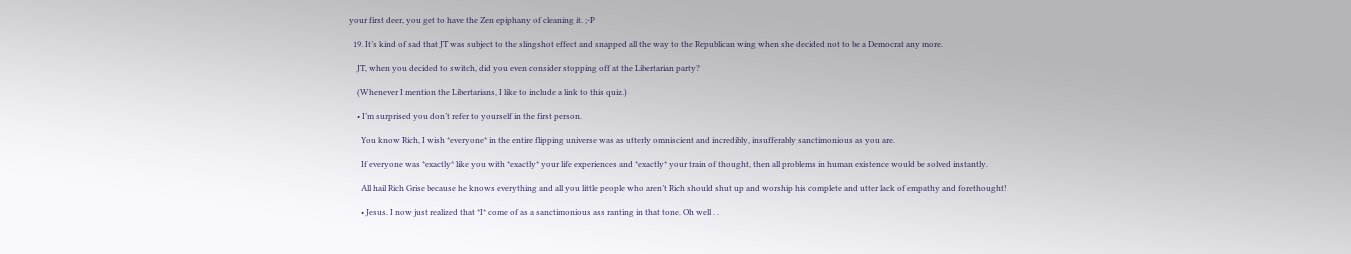your first deer, you get to have the Zen epiphany of cleaning it. ;-P

  19. It’s kind of sad that JT was subject to the slingshot effect and snapped all the way to the Republican wing when she decided not to be a Democrat any more.

    JT, when you decided to switch, did you even consider stopping off at the Libertarian party?

    (Whenever I mention the Libertarians, I like to include a link to this quiz.)

    • I’m surprised you don’t refer to yourself in the first person.

      You know Rich, I wish *everyone* in the entire flipping universe was as utterly omniscient and incredibly, insufferably sanctimonious as you are.

      If everyone was *exactly* like you with *exactly* your life experiences and *exactly* your train of thought, then all problems in human existence would be solved instantly.

      All hail Rich Grise because he knows everything and all you little people who aren’t Rich should shut up and worship his complete and utter lack of empathy and forethought!

      • Jesus. I now just realized that *I* come of as a sanctimonious ass ranting in that tone. Oh well . .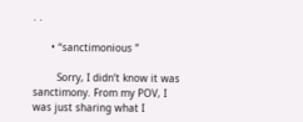. .

      • “sanctimonious ”

        Sorry, I didn’t know it was sanctimony. From my POV, I was just sharing what I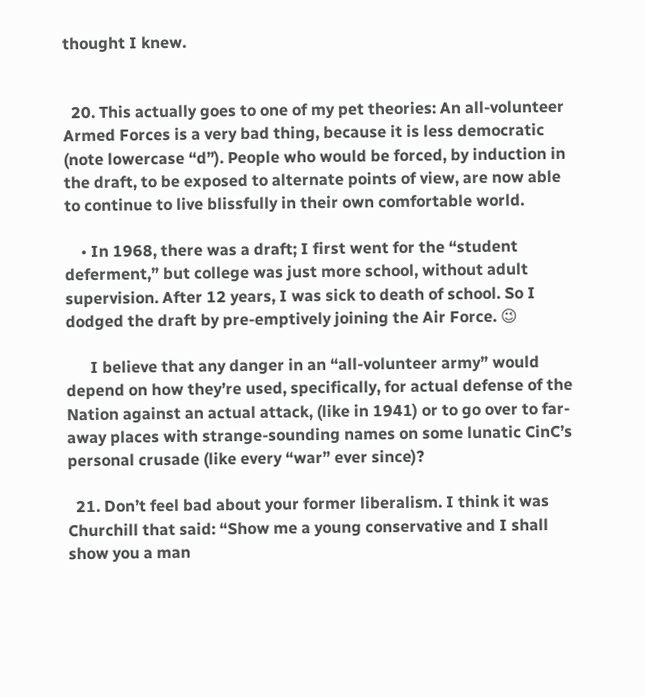thought I knew.


  20. This actually goes to one of my pet theories: An all-volunteer Armed Forces is a very bad thing, because it is less democratic (note lowercase “d”). People who would be forced, by induction in the draft, to be exposed to alternate points of view, are now able to continue to live blissfully in their own comfortable world.

    • In 1968, there was a draft; I first went for the “student deferment,” but college was just more school, without adult supervision. After 12 years, I was sick to death of school. So I dodged the draft by pre-emptively joining the Air Force. 😉

      I believe that any danger in an “all-volunteer army” would depend on how they’re used, specifically, for actual defense of the Nation against an actual attack, (like in 1941) or to go over to far-away places with strange-sounding names on some lunatic CinC’s personal crusade (like every “war” ever since)?

  21. Don’t feel bad about your former liberalism. I think it was Churchill that said: “Show me a young conservative and I shall show you a man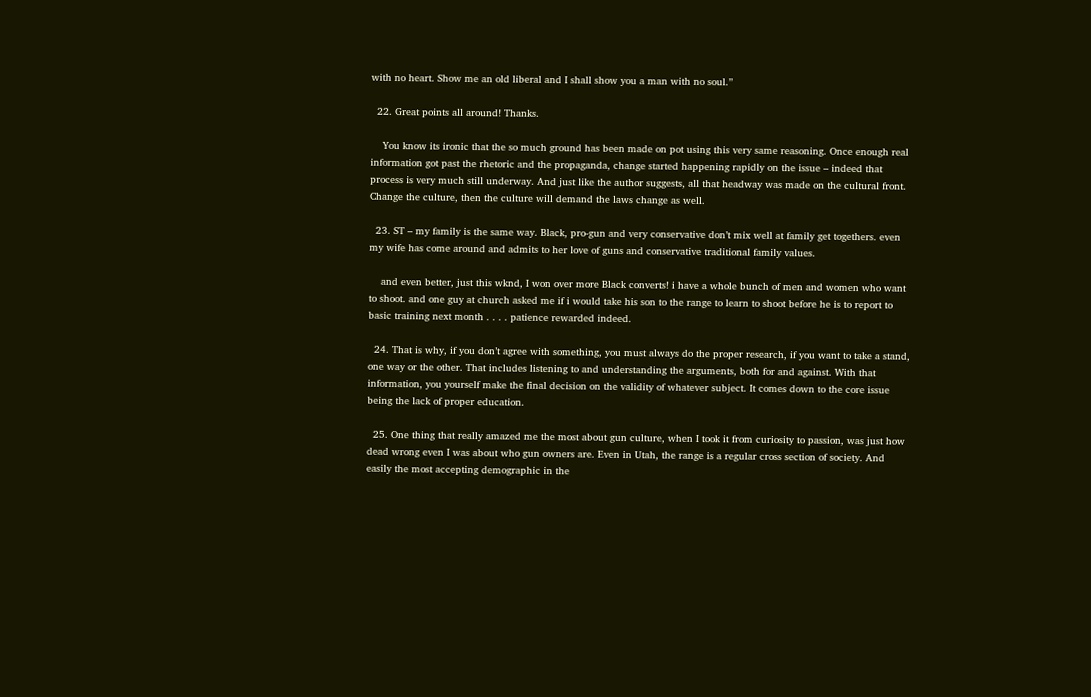with no heart. Show me an old liberal and I shall show you a man with no soul.”

  22. Great points all around! Thanks.

    You know its ironic that the so much ground has been made on pot using this very same reasoning. Once enough real information got past the rhetoric and the propaganda, change started happening rapidly on the issue – indeed that process is very much still underway. And just like the author suggests, all that headway was made on the cultural front. Change the culture, then the culture will demand the laws change as well.

  23. ST – my family is the same way. Black, pro-gun and very conservative don’t mix well at family get togethers. even my wife has come around and admits to her love of guns and conservative traditional family values.

    and even better, just this wknd, I won over more Black converts! i have a whole bunch of men and women who want to shoot. and one guy at church asked me if i would take his son to the range to learn to shoot before he is to report to basic training next month . . . . patience rewarded indeed.

  24. That is why, if you don’t agree with something, you must always do the proper research, if you want to take a stand, one way or the other. That includes listening to and understanding the arguments, both for and against. With that information, you yourself make the final decision on the validity of whatever subject. It comes down to the core issue being the lack of proper education.

  25. One thing that really amazed me the most about gun culture, when I took it from curiosity to passion, was just how dead wrong even I was about who gun owners are. Even in Utah, the range is a regular cross section of society. And easily the most accepting demographic in the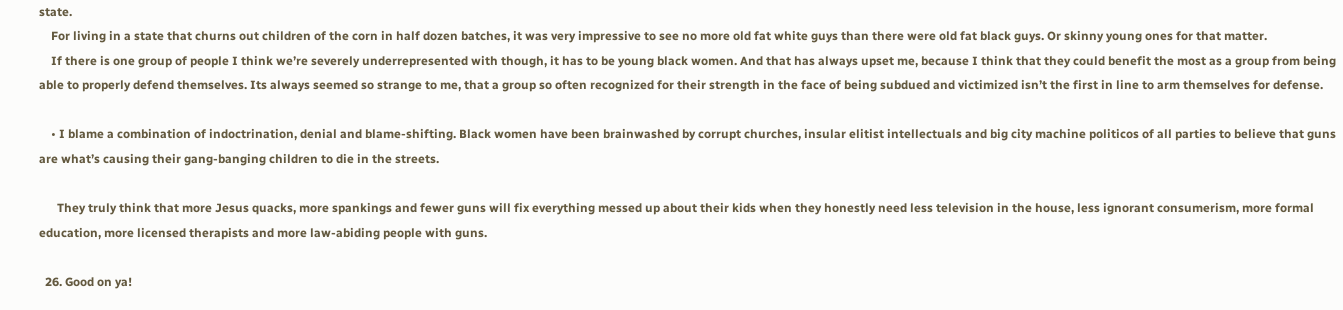state.
    For living in a state that churns out children of the corn in half dozen batches, it was very impressive to see no more old fat white guys than there were old fat black guys. Or skinny young ones for that matter.
    If there is one group of people I think we’re severely underrepresented with though, it has to be young black women. And that has always upset me, because I think that they could benefit the most as a group from being able to properly defend themselves. Its always seemed so strange to me, that a group so often recognized for their strength in the face of being subdued and victimized isn’t the first in line to arm themselves for defense.

    • I blame a combination of indoctrination, denial and blame-shifting. Black women have been brainwashed by corrupt churches, insular elitist intellectuals and big city machine politicos of all parties to believe that guns are what’s causing their gang-banging children to die in the streets.

      They truly think that more Jesus quacks, more spankings and fewer guns will fix everything messed up about their kids when they honestly need less television in the house, less ignorant consumerism, more formal education, more licensed therapists and more law-abiding people with guns.

  26. Good on ya!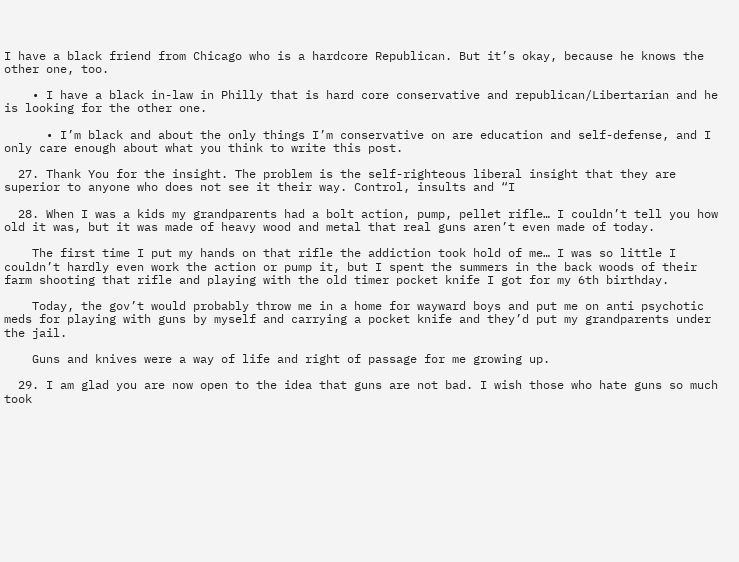I have a black friend from Chicago who is a hardcore Republican. But it’s okay, because he knows the other one, too.

    • I have a black in-law in Philly that is hard core conservative and republican/Libertarian and he is looking for the other one.

      • I’m black and about the only things I’m conservative on are education and self-defense, and I only care enough about what you think to write this post.

  27. Thank You for the insight. The problem is the self-righteous liberal insight that they are superior to anyone who does not see it their way. Control, insults and “I

  28. When I was a kids my grandparents had a bolt action, pump, pellet rifle… I couldn’t tell you how old it was, but it was made of heavy wood and metal that real guns aren’t even made of today.

    The first time I put my hands on that rifle the addiction took hold of me… I was so little I couldn’t hardly even work the action or pump it, but I spent the summers in the back woods of their farm shooting that rifle and playing with the old timer pocket knife I got for my 6th birthday.

    Today, the gov’t would probably throw me in a home for wayward boys and put me on anti psychotic meds for playing with guns by myself and carrying a pocket knife and they’d put my grandparents under the jail.

    Guns and knives were a way of life and right of passage for me growing up.

  29. I am glad you are now open to the idea that guns are not bad. I wish those who hate guns so much took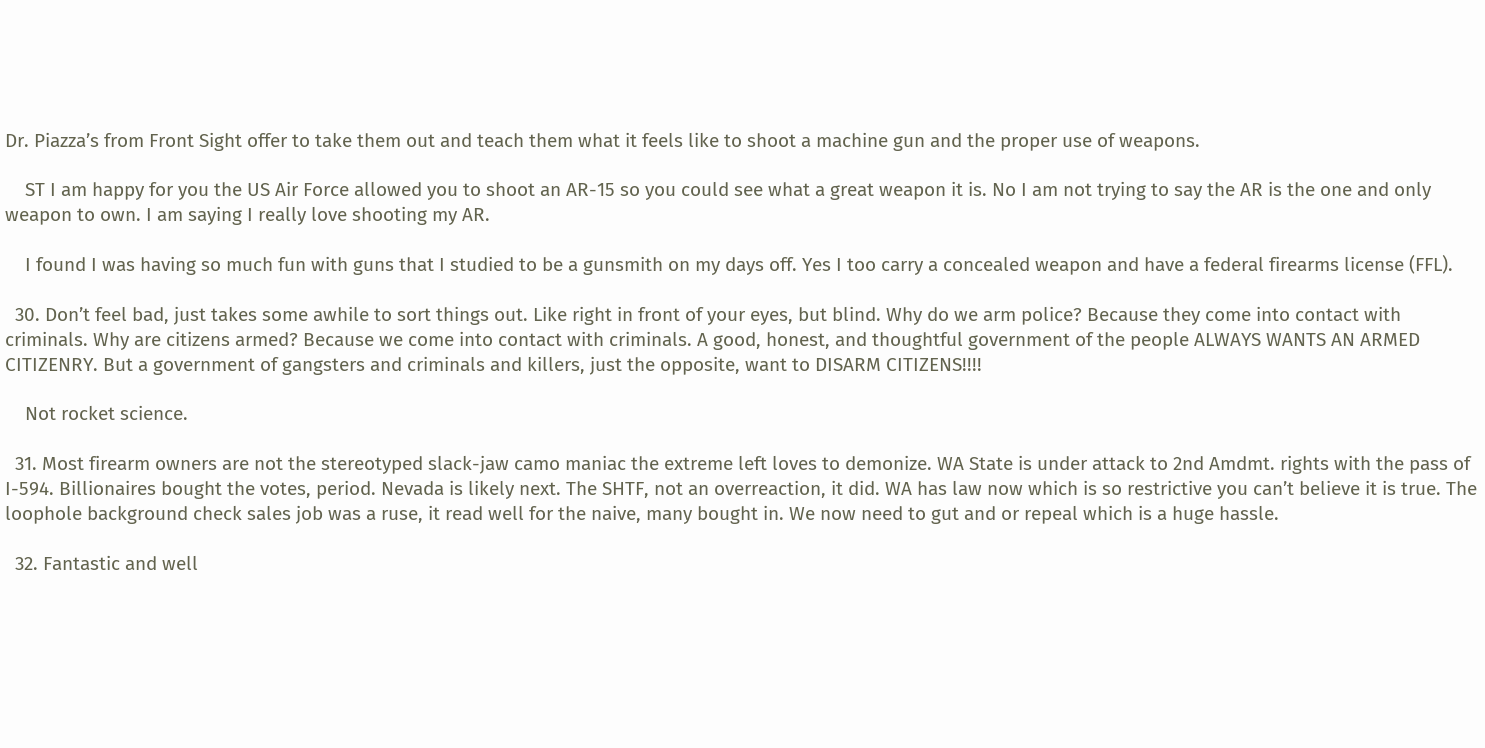Dr. Piazza’s from Front Sight offer to take them out and teach them what it feels like to shoot a machine gun and the proper use of weapons.

    ST I am happy for you the US Air Force allowed you to shoot an AR-15 so you could see what a great weapon it is. No I am not trying to say the AR is the one and only weapon to own. I am saying I really love shooting my AR.

    I found I was having so much fun with guns that I studied to be a gunsmith on my days off. Yes I too carry a concealed weapon and have a federal firearms license (FFL).

  30. Don’t feel bad, just takes some awhile to sort things out. Like right in front of your eyes, but blind. Why do we arm police? Because they come into contact with criminals. Why are citizens armed? Because we come into contact with criminals. A good, honest, and thoughtful government of the people ALWAYS WANTS AN ARMED CITIZENRY. But a government of gangsters and criminals and killers, just the opposite, want to DISARM CITIZENS!!!!

    Not rocket science.

  31. Most firearm owners are not the stereotyped slack-jaw camo maniac the extreme left loves to demonize. WA State is under attack to 2nd Amdmt. rights with the pass of I-594. Billionaires bought the votes, period. Nevada is likely next. The SHTF, not an overreaction, it did. WA has law now which is so restrictive you can’t believe it is true. The loophole background check sales job was a ruse, it read well for the naive, many bought in. We now need to gut and or repeal which is a huge hassle.

  32. Fantastic and well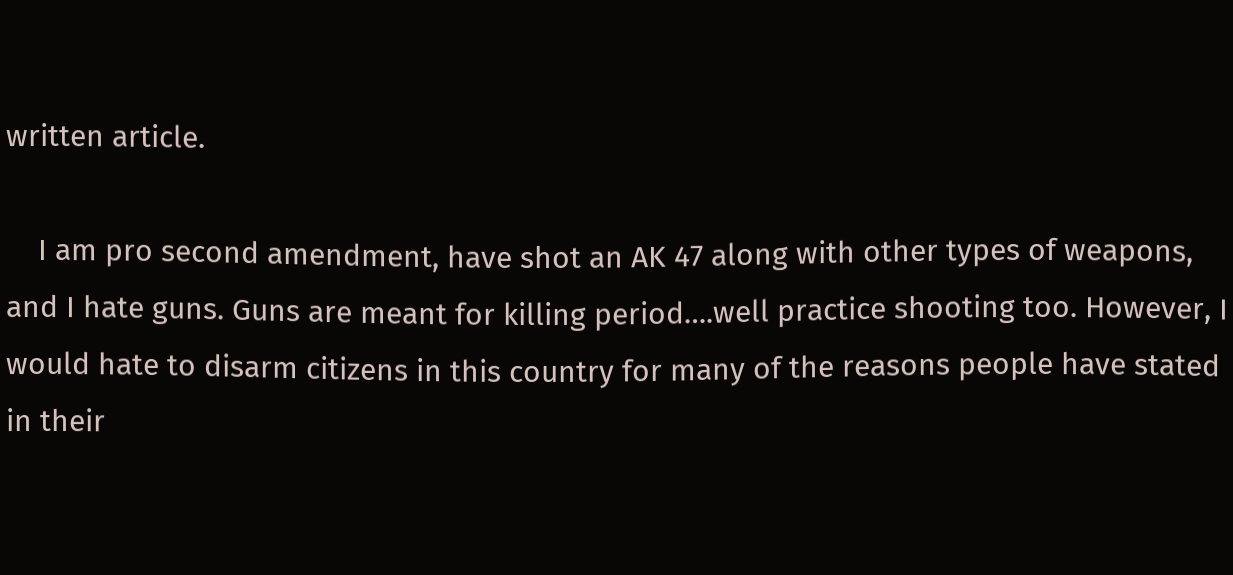written article.

    I am pro second amendment, have shot an AK 47 along with other types of weapons, and I hate guns. Guns are meant for killing period….well practice shooting too. However, I would hate to disarm citizens in this country for many of the reasons people have stated in their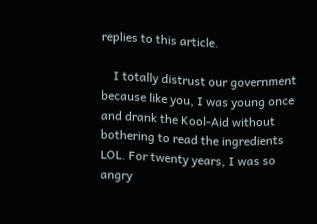replies to this article.

    I totally distrust our government because like you, I was young once and drank the Kool-Aid without bothering to read the ingredients LOL. For twenty years, I was so angry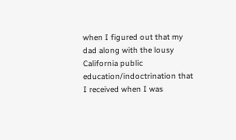when I figured out that my dad along with the lousy California public education/indoctrination that I received when I was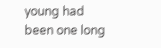young had been one long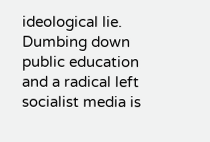ideological lie. Dumbing down public education and a radical left socialist media is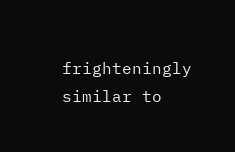frighteningly similar to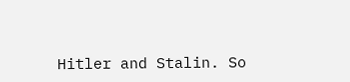Hitler and Stalin. So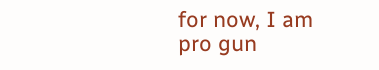for now, I am pro gun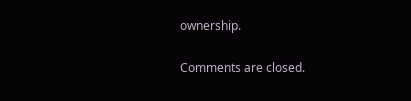ownership.

Comments are closed.